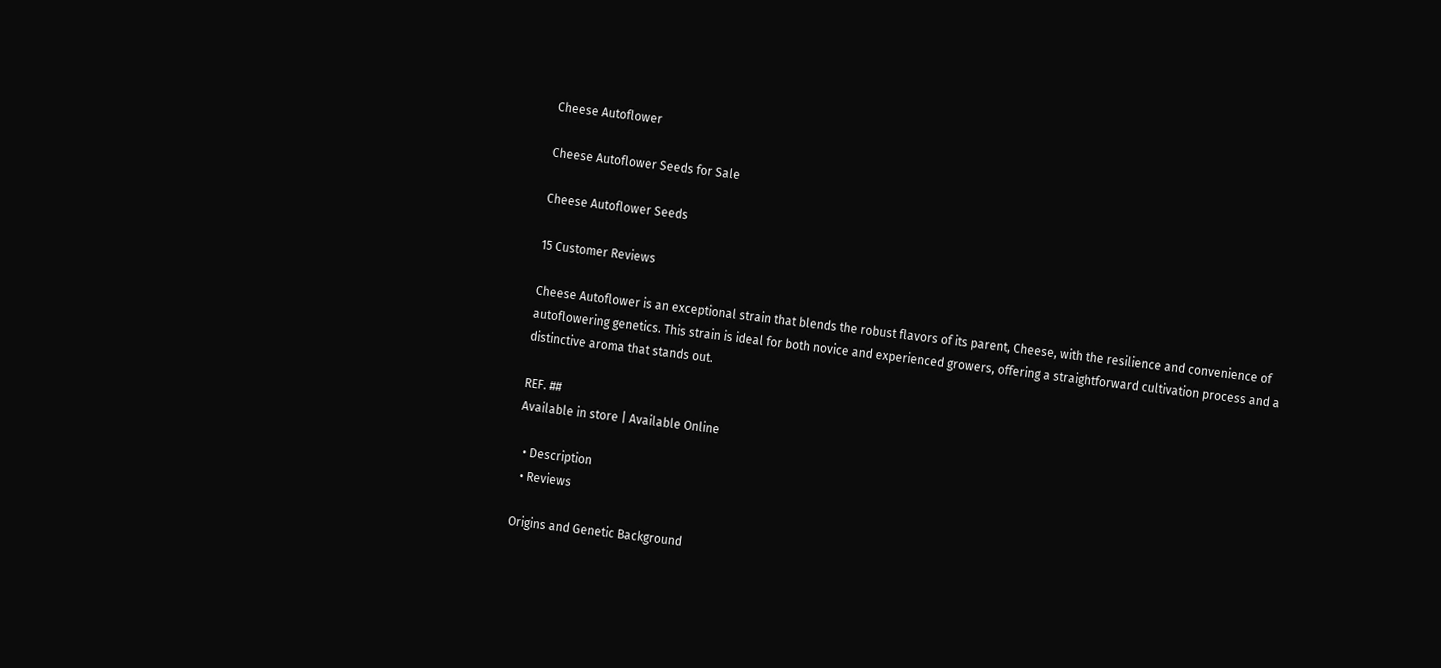Cheese Autoflower

Cheese Autoflower Seeds for Sale

Cheese Autoflower Seeds

15 Customer Reviews

Cheese Autoflower is an exceptional strain that blends the robust flavors of its parent, Cheese, with the resilience and convenience of autoflowering genetics. This strain is ideal for both novice and experienced growers, offering a straightforward cultivation process and a distinctive aroma that stands out.

REF. ##
Available in store | Available Online

  • Description
  • Reviews

Origins and Genetic Background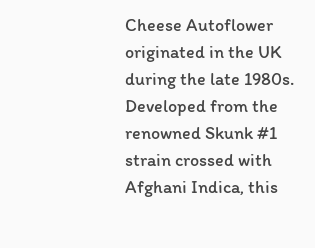Cheese Autoflower originated in the UK during the late 1980s. Developed from the renowned Skunk #1 strain crossed with Afghani Indica, this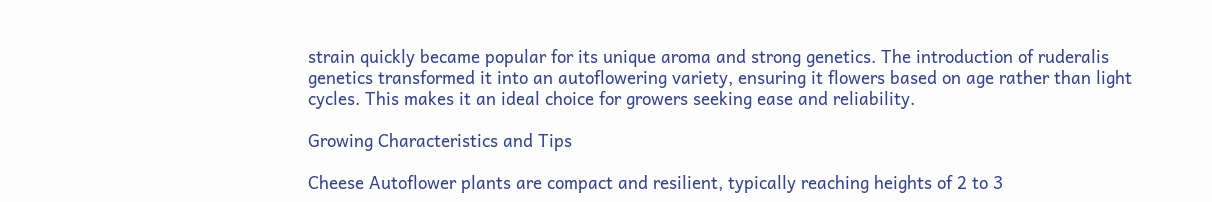strain quickly became popular for its unique aroma and strong genetics. The introduction of ruderalis genetics transformed it into an autoflowering variety, ensuring it flowers based on age rather than light cycles. This makes it an ideal choice for growers seeking ease and reliability.

Growing Characteristics and Tips

Cheese Autoflower plants are compact and resilient, typically reaching heights of 2 to 3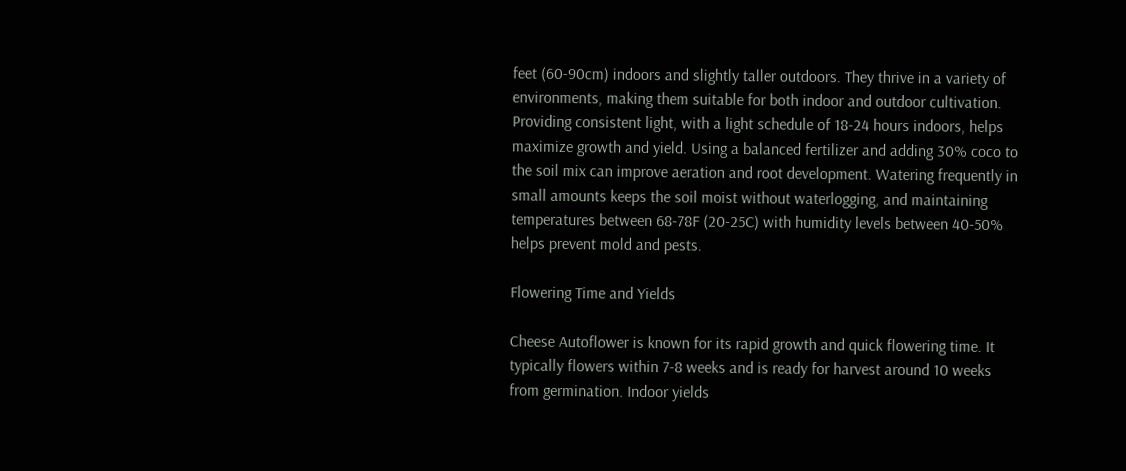feet (60-90cm) indoors and slightly taller outdoors. They thrive in a variety of environments, making them suitable for both indoor and outdoor cultivation. Providing consistent light, with a light schedule of 18-24 hours indoors, helps maximize growth and yield. Using a balanced fertilizer and adding 30% coco to the soil mix can improve aeration and root development. Watering frequently in small amounts keeps the soil moist without waterlogging, and maintaining temperatures between 68-78F (20-25C) with humidity levels between 40-50% helps prevent mold and pests.

Flowering Time and Yields

Cheese Autoflower is known for its rapid growth and quick flowering time. It typically flowers within 7-8 weeks and is ready for harvest around 10 weeks from germination. Indoor yields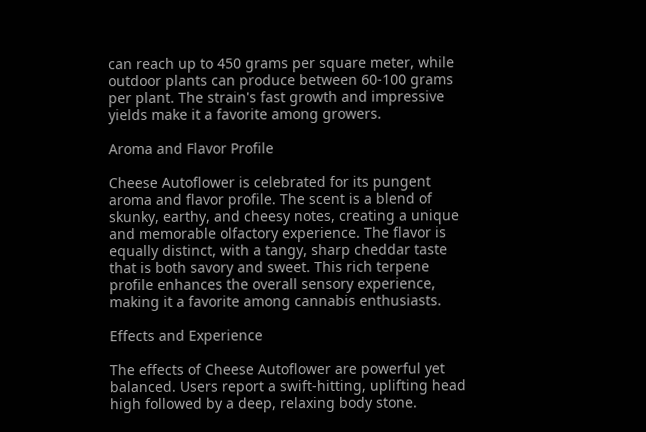can reach up to 450 grams per square meter, while outdoor plants can produce between 60-100 grams per plant. The strain's fast growth and impressive yields make it a favorite among growers.

Aroma and Flavor Profile

Cheese Autoflower is celebrated for its pungent aroma and flavor profile. The scent is a blend of skunky, earthy, and cheesy notes, creating a unique and memorable olfactory experience. The flavor is equally distinct, with a tangy, sharp cheddar taste that is both savory and sweet. This rich terpene profile enhances the overall sensory experience, making it a favorite among cannabis enthusiasts.

Effects and Experience

The effects of Cheese Autoflower are powerful yet balanced. Users report a swift-hitting, uplifting head high followed by a deep, relaxing body stone.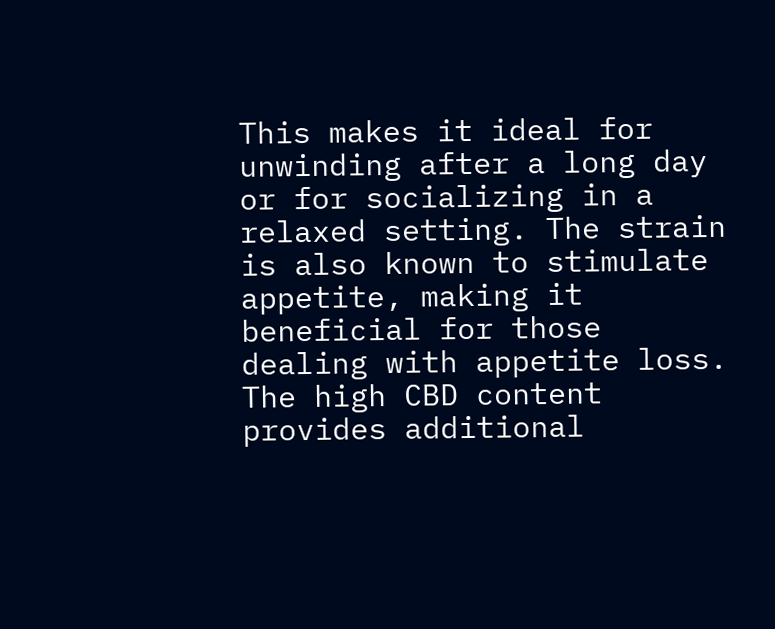This makes it ideal for unwinding after a long day or for socializing in a relaxed setting. The strain is also known to stimulate appetite, making it beneficial for those dealing with appetite loss. The high CBD content provides additional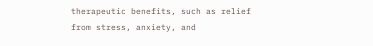therapeutic benefits, such as relief from stress, anxiety, and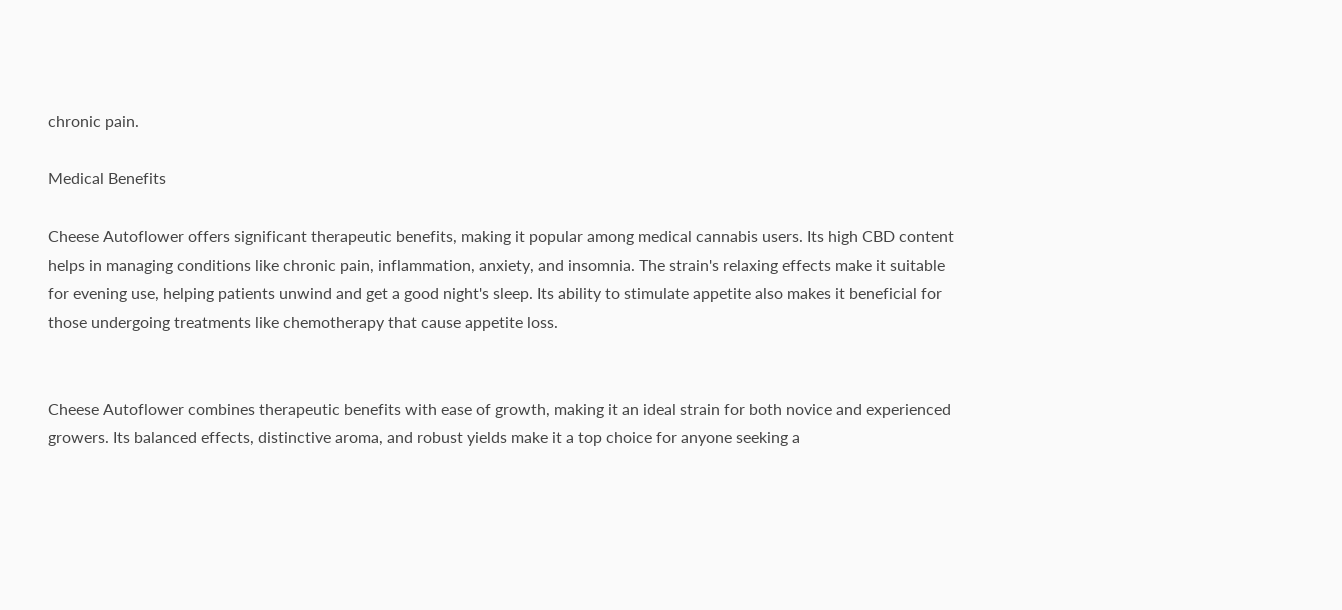chronic pain.

Medical Benefits

Cheese Autoflower offers significant therapeutic benefits, making it popular among medical cannabis users. Its high CBD content helps in managing conditions like chronic pain, inflammation, anxiety, and insomnia. The strain's relaxing effects make it suitable for evening use, helping patients unwind and get a good night's sleep. Its ability to stimulate appetite also makes it beneficial for those undergoing treatments like chemotherapy that cause appetite loss.


Cheese Autoflower combines therapeutic benefits with ease of growth, making it an ideal strain for both novice and experienced growers. Its balanced effects, distinctive aroma, and robust yields make it a top choice for anyone seeking a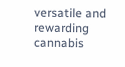versatile and rewarding cannabis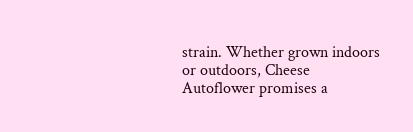strain. Whether grown indoors or outdoors, Cheese Autoflower promises a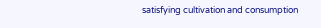satisfying cultivation and consumption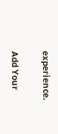experience.

Add Your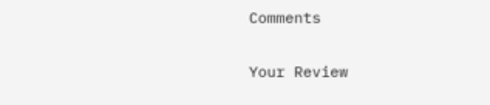Comments

Your Review